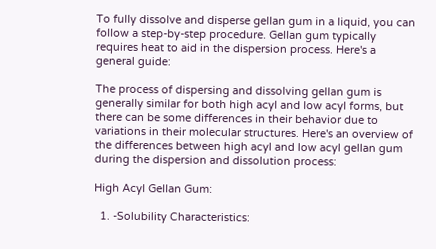To fully dissolve and disperse gellan gum in a liquid, you can follow a step-by-step procedure. Gellan gum typically requires heat to aid in the dispersion process. Here's a general guide:

The process of dispersing and dissolving gellan gum is generally similar for both high acyl and low acyl forms, but there can be some differences in their behavior due to variations in their molecular structures. Here's an overview of the differences between high acyl and low acyl gellan gum during the dispersion and dissolution process:

High Acyl Gellan Gum:

  1. -Solubility Characteristics: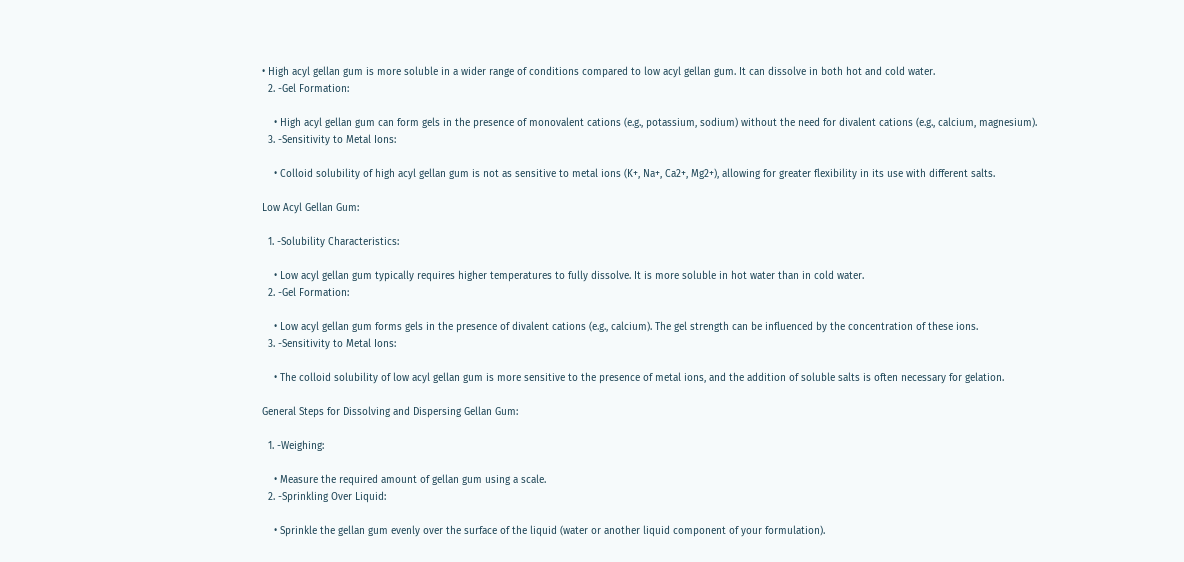• High acyl gellan gum is more soluble in a wider range of conditions compared to low acyl gellan gum. It can dissolve in both hot and cold water.
  2. -Gel Formation:

    • High acyl gellan gum can form gels in the presence of monovalent cations (e.g., potassium, sodium) without the need for divalent cations (e.g., calcium, magnesium).
  3. -Sensitivity to Metal Ions:

    • Colloid solubility of high acyl gellan gum is not as sensitive to metal ions (K+, Na+, Ca2+, Mg2+), allowing for greater flexibility in its use with different salts.

Low Acyl Gellan Gum:

  1. -Solubility Characteristics:

    • Low acyl gellan gum typically requires higher temperatures to fully dissolve. It is more soluble in hot water than in cold water.
  2. -Gel Formation:

    • Low acyl gellan gum forms gels in the presence of divalent cations (e.g., calcium). The gel strength can be influenced by the concentration of these ions.
  3. -Sensitivity to Metal Ions:

    • The colloid solubility of low acyl gellan gum is more sensitive to the presence of metal ions, and the addition of soluble salts is often necessary for gelation.

General Steps for Dissolving and Dispersing Gellan Gum:

  1. -Weighing:

    • Measure the required amount of gellan gum using a scale.
  2. -Sprinkling Over Liquid:

    • Sprinkle the gellan gum evenly over the surface of the liquid (water or another liquid component of your formulation).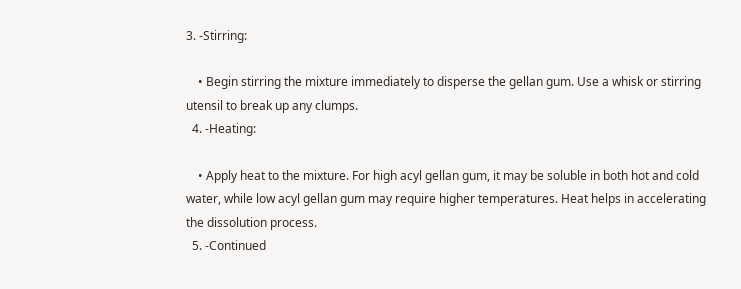3. -Stirring:

    • Begin stirring the mixture immediately to disperse the gellan gum. Use a whisk or stirring utensil to break up any clumps.
  4. -Heating:

    • Apply heat to the mixture. For high acyl gellan gum, it may be soluble in both hot and cold water, while low acyl gellan gum may require higher temperatures. Heat helps in accelerating the dissolution process.
  5. -Continued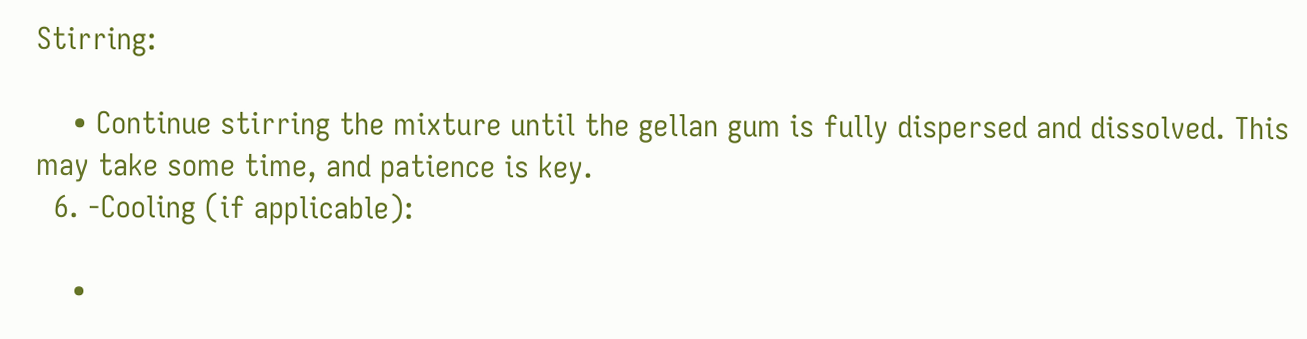Stirring:

    • Continue stirring the mixture until the gellan gum is fully dispersed and dissolved. This may take some time, and patience is key.
  6. -Cooling (if applicable):

    •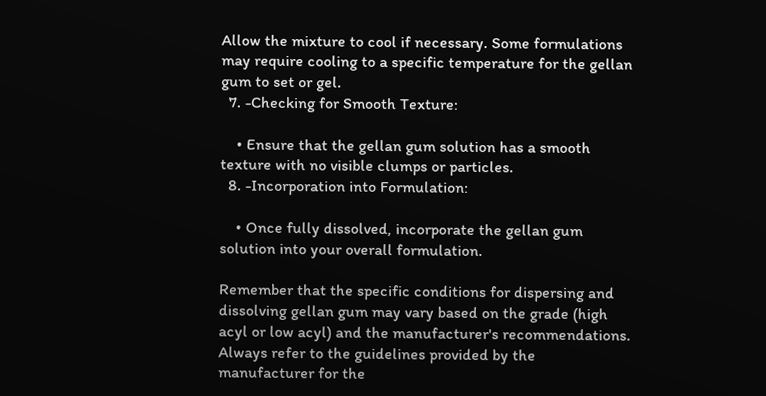Allow the mixture to cool if necessary. Some formulations may require cooling to a specific temperature for the gellan gum to set or gel.
  7. -Checking for Smooth Texture:

    • Ensure that the gellan gum solution has a smooth texture with no visible clumps or particles.
  8. -Incorporation into Formulation:

    • Once fully dissolved, incorporate the gellan gum solution into your overall formulation.

Remember that the specific conditions for dispersing and dissolving gellan gum may vary based on the grade (high acyl or low acyl) and the manufacturer's recommendations. Always refer to the guidelines provided by the manufacturer for the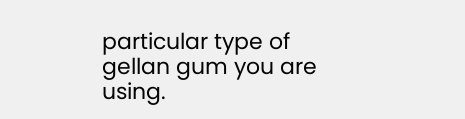particular type of gellan gum you are using.